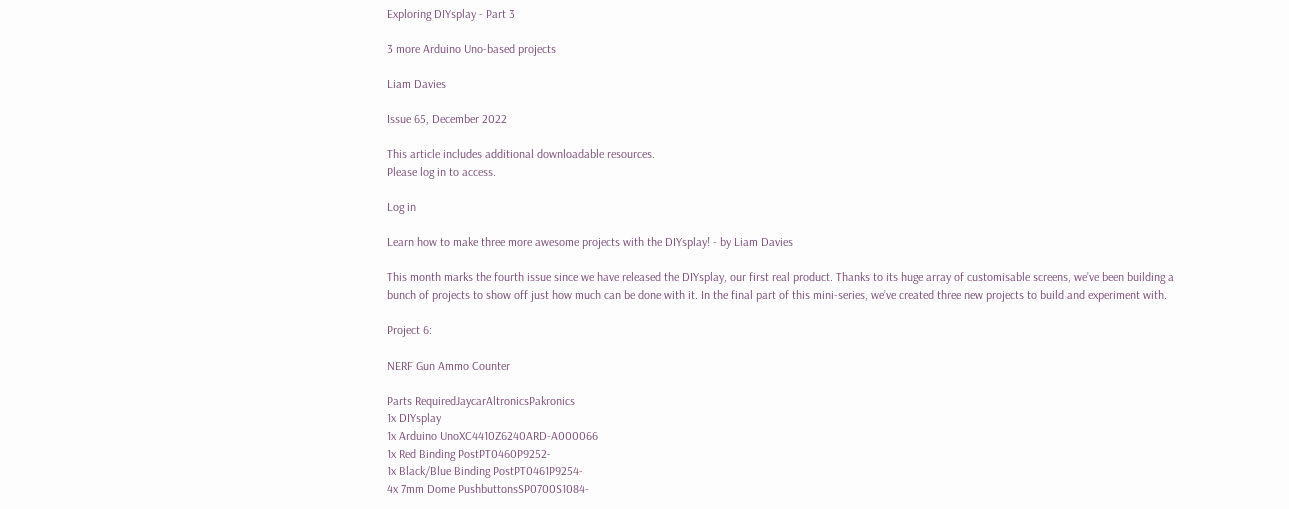Exploring DIYsplay - Part 3

3 more Arduino Uno-based projects

Liam Davies

Issue 65, December 2022

This article includes additional downloadable resources.
Please log in to access.

Log in

Learn how to make three more awesome projects with the DIYsplay! - by Liam Davies

This month marks the fourth issue since we have released the DIYsplay, our first real product. Thanks to its huge array of customisable screens, we’ve been building a bunch of projects to show off just how much can be done with it. In the final part of this mini-series, we’ve created three new projects to build and experiment with.

Project 6:

NERF Gun Ammo Counter

Parts RequiredJaycarAltronicsPakronics
1x DIYsplay
1x Arduino UnoXC4410Z6240ARD-A000066
1x Red Binding PostPT0460P9252-
1x Black/Blue Binding PostPT0461P9254-
4x 7mm Dome PushbuttonsSP0700S1084-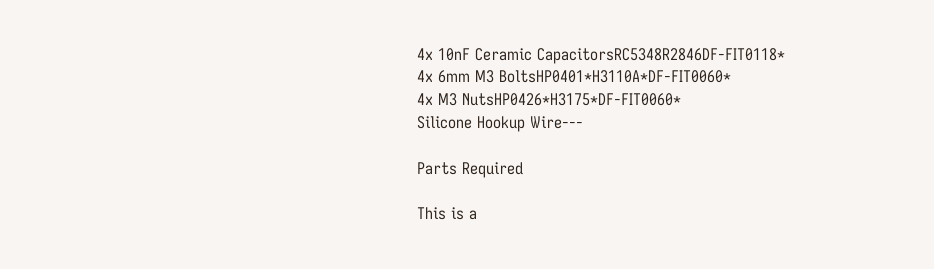4x 10nF Ceramic CapacitorsRC5348R2846DF-FIT0118*
4x 6mm M3 BoltsHP0401*H3110A*DF-FIT0060*
4x M3 NutsHP0426*H3175*DF-FIT0060*
Silicone Hookup Wire---

Parts Required

This is a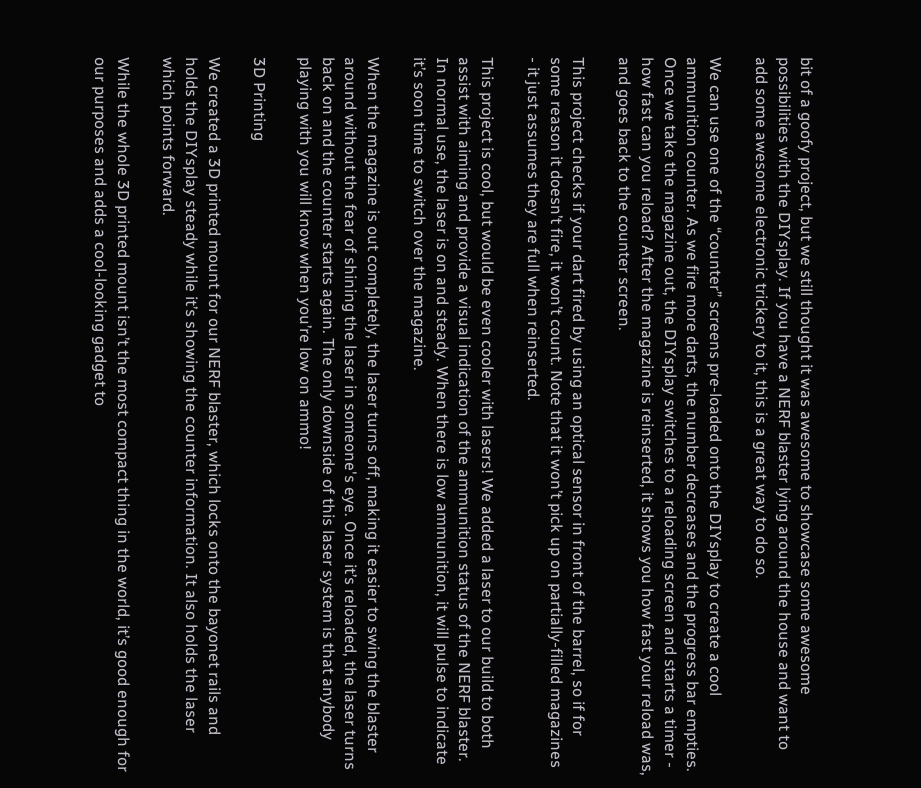bit of a goofy project, but we still thought it was awesome to showcase some awesome possibilities with the DIYsplay. If you have a NERF blaster lying around the house and want to add some awesome electronic trickery to it, this is a great way to do so.

We can use one of the “counter” screens pre-loaded onto the DIYsplay to create a cool ammunition counter. As we fire more darts, the number decreases and the progress bar empties. Once we take the magazine out, the DIYsplay switches to a reloading screen and starts a timer - how fast can you reload? After the magazine is reinserted, it shows you how fast your reload was, and goes back to the counter screen.

This project checks if your dart fired by using an optical sensor in front of the barrel, so if for some reason it doesn’t fire, it won’t count. Note that it won’t pick up on partially-filled magazines - it just assumes they are full when reinserted.

This project is cool, but would be even cooler with lasers! We added a laser to our build to both assist with aiming and provide a visual indication of the ammunition status of the NERF blaster. In normal use, the laser is on and steady. When there is low ammunition, it will pulse to indicate it’s soon time to switch over the magazine.

When the magazine is out completely, the laser turns off, making it easier to swing the blaster around without the fear of shining the laser in someone's eye. Once it’s reloaded, the laser turns back on and the counter starts again. The only downside of this laser system is that anybody playing with you will know when you’re low on ammo!

3D Printing

We created a 3D printed mount for our NERF blaster, which locks onto the bayonet rails and holds the DIYsplay steady while it’s showing the counter information. It also holds the laser which points forward.

While the whole 3D printed mount isn’t the most compact thing in the world, it’s good enough for our purposes and adds a cool-looking gadget to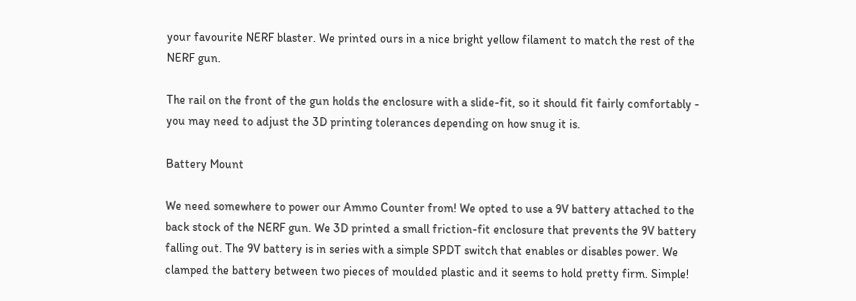your favourite NERF blaster. We printed ours in a nice bright yellow filament to match the rest of the NERF gun.

The rail on the front of the gun holds the enclosure with a slide-fit, so it should fit fairly comfortably - you may need to adjust the 3D printing tolerances depending on how snug it is.

Battery Mount

We need somewhere to power our Ammo Counter from! We opted to use a 9V battery attached to the back stock of the NERF gun. We 3D printed a small friction-fit enclosure that prevents the 9V battery falling out. The 9V battery is in series with a simple SPDT switch that enables or disables power. We clamped the battery between two pieces of moulded plastic and it seems to hold pretty firm. Simple!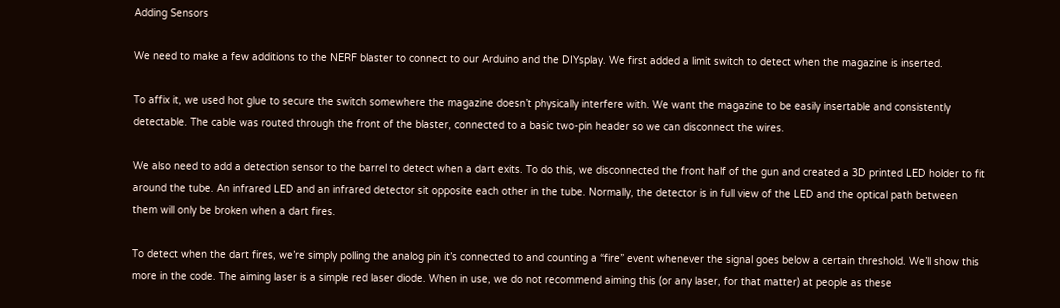Adding Sensors

We need to make a few additions to the NERF blaster to connect to our Arduino and the DIYsplay. We first added a limit switch to detect when the magazine is inserted.

To affix it, we used hot glue to secure the switch somewhere the magazine doesn’t physically interfere with. We want the magazine to be easily insertable and consistently detectable. The cable was routed through the front of the blaster, connected to a basic two-pin header so we can disconnect the wires.

We also need to add a detection sensor to the barrel to detect when a dart exits. To do this, we disconnected the front half of the gun and created a 3D printed LED holder to fit around the tube. An infrared LED and an infrared detector sit opposite each other in the tube. Normally, the detector is in full view of the LED and the optical path between them will only be broken when a dart fires.

To detect when the dart fires, we’re simply polling the analog pin it’s connected to and counting a “fire” event whenever the signal goes below a certain threshold. We’ll show this more in the code. The aiming laser is a simple red laser diode. When in use, we do not recommend aiming this (or any laser, for that matter) at people as these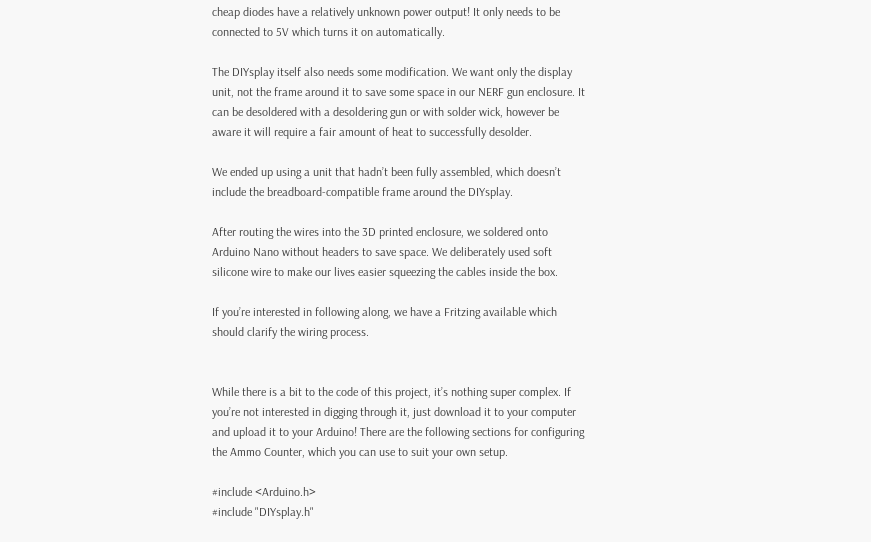cheap diodes have a relatively unknown power output! It only needs to be connected to 5V which turns it on automatically.

The DIYsplay itself also needs some modification. We want only the display unit, not the frame around it to save some space in our NERF gun enclosure. It can be desoldered with a desoldering gun or with solder wick, however be aware it will require a fair amount of heat to successfully desolder.

We ended up using a unit that hadn’t been fully assembled, which doesn’t include the breadboard-compatible frame around the DIYsplay.

After routing the wires into the 3D printed enclosure, we soldered onto Arduino Nano without headers to save space. We deliberately used soft silicone wire to make our lives easier squeezing the cables inside the box.

If you’re interested in following along, we have a Fritzing available which should clarify the wiring process.


While there is a bit to the code of this project, it’s nothing super complex. If you’re not interested in digging through it, just download it to your computer and upload it to your Arduino! There are the following sections for configuring the Ammo Counter, which you can use to suit your own setup.

#include <Arduino.h>
#include "DIYsplay.h"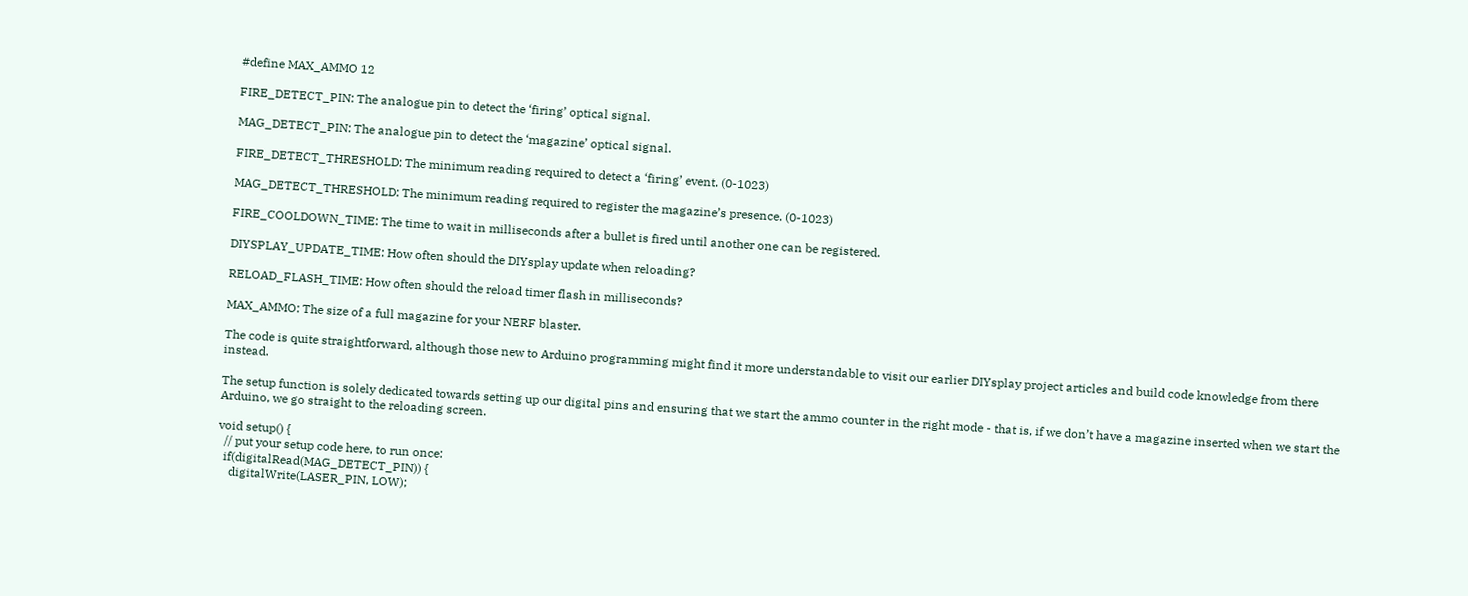#define MAX_AMMO 12

FIRE_DETECT_PIN: The analogue pin to detect the ‘firing’ optical signal.

MAG_DETECT_PIN: The analogue pin to detect the ‘magazine’ optical signal.

FIRE_DETECT_THRESHOLD: The minimum reading required to detect a ‘firing’ event. (0-1023)

MAG_DETECT_THRESHOLD: The minimum reading required to register the magazine’s presence. (0-1023)

FIRE_COOLDOWN_TIME: The time to wait in milliseconds after a bullet is fired until another one can be registered.

DIYSPLAY_UPDATE_TIME: How often should the DIYsplay update when reloading?

RELOAD_FLASH_TIME: How often should the reload timer flash in milliseconds?

MAX_AMMO: The size of a full magazine for your NERF blaster.

The code is quite straightforward, although those new to Arduino programming might find it more understandable to visit our earlier DIYsplay project articles and build code knowledge from there instead.

The setup function is solely dedicated towards setting up our digital pins and ensuring that we start the ammo counter in the right mode - that is, if we don’t have a magazine inserted when we start the Arduino, we go straight to the reloading screen.

void setup() {
  // put your setup code here, to run once:
  if(digitalRead(MAG_DETECT_PIN)) {
    digitalWrite(LASER_PIN, LOW);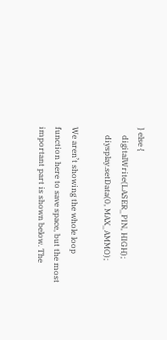} else {
    digitalWrite(LASER_PIN, HIGH);
    diysplay.setData(0, MAX_AMMO);

We aren’t showing the whole loop function here to save space, but the most important part is shown below. The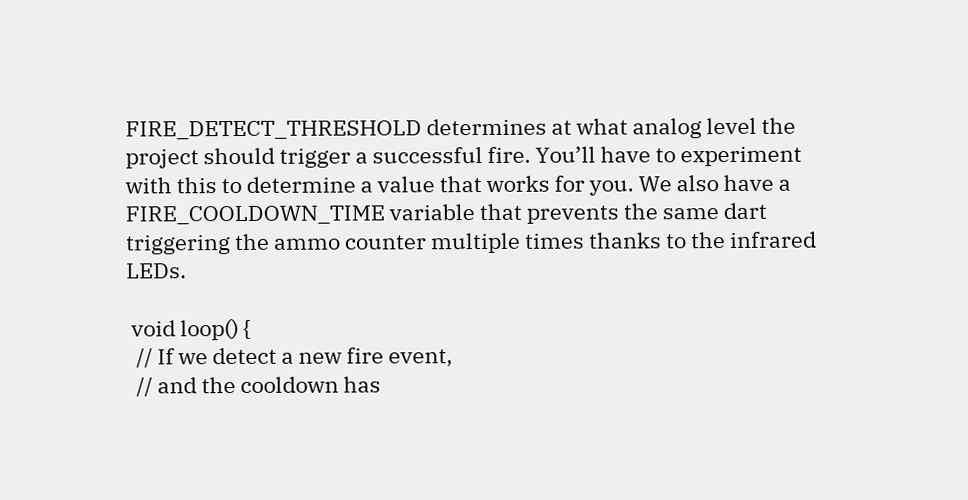FIRE_DETECT_THRESHOLD determines at what analog level the project should trigger a successful fire. You’ll have to experiment with this to determine a value that works for you. We also have a FIRE_COOLDOWN_TIME variable that prevents the same dart triggering the ammo counter multiple times thanks to the infrared LEDs.

 void loop() {
  // If we detect a new fire event,
  // and the cooldown has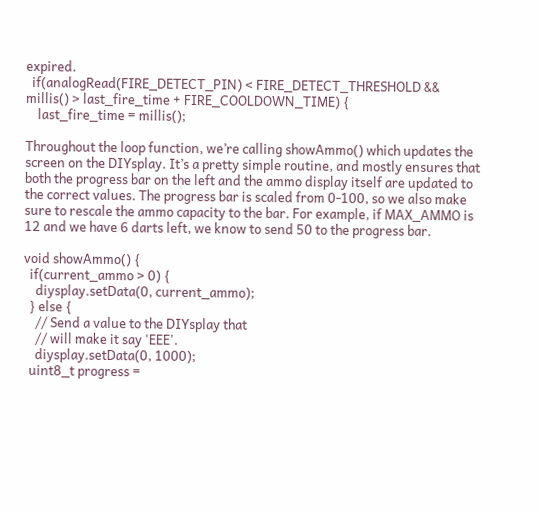expired.
  if(analogRead(FIRE_DETECT_PIN) < FIRE_DETECT_THRESHOLD && millis() > last_fire_time + FIRE_COOLDOWN_TIME) {
    last_fire_time = millis();

Throughout the loop function, we’re calling showAmmo() which updates the screen on the DIYsplay. It’s a pretty simple routine, and mostly ensures that both the progress bar on the left and the ammo display itself are updated to the correct values. The progress bar is scaled from 0-100, so we also make sure to rescale the ammo capacity to the bar. For example, if MAX_AMMO is 12 and we have 6 darts left, we know to send 50 to the progress bar.

void showAmmo() {
  if(current_ammo > 0) {
    diysplay.setData(0, current_ammo);
  } else {
    // Send a value to the DIYsplay that
    // will make it say 'EEE'.
    diysplay.setData(0, 1000);
  uint8_t progress =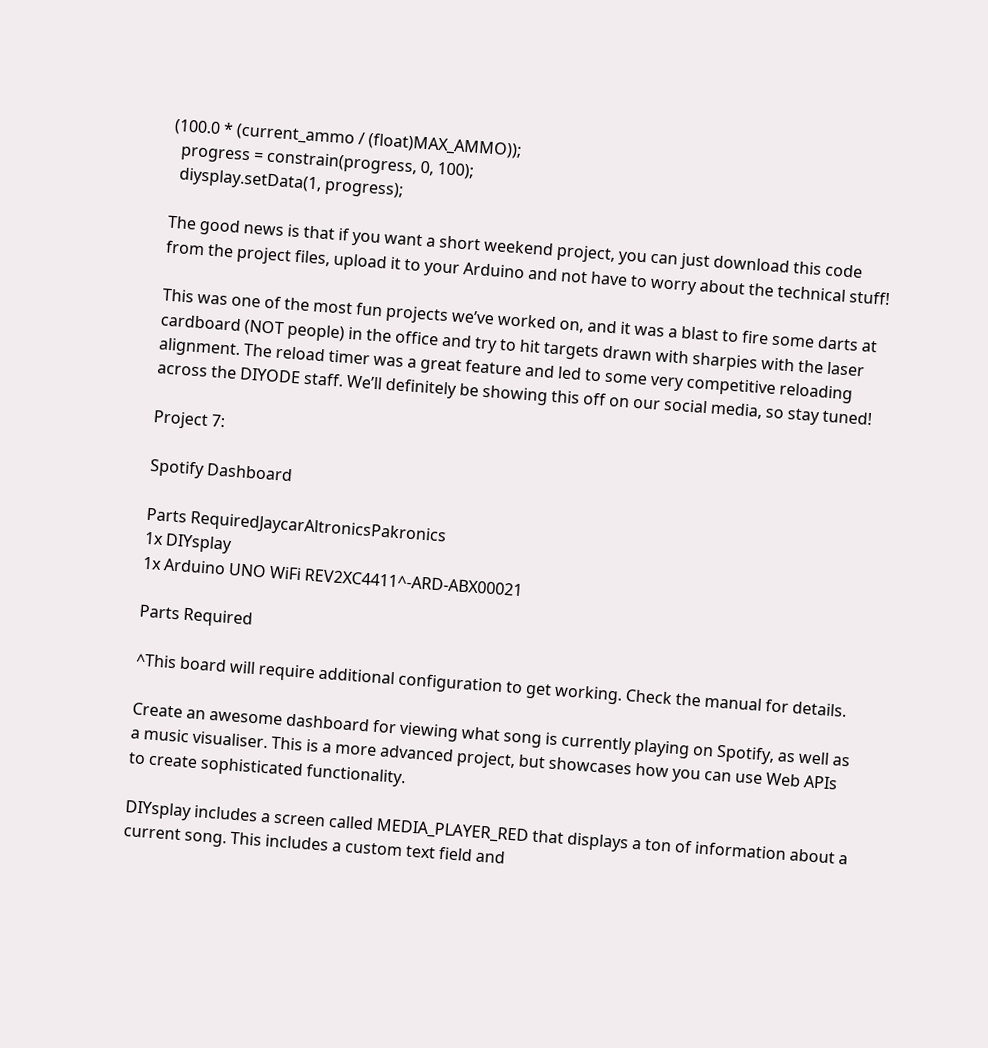(100.0 * (current_ammo / (float)MAX_AMMO));
  progress = constrain(progress, 0, 100);
  diysplay.setData(1, progress);

The good news is that if you want a short weekend project, you can just download this code from the project files, upload it to your Arduino and not have to worry about the technical stuff!

This was one of the most fun projects we’ve worked on, and it was a blast to fire some darts at cardboard (NOT people) in the office and try to hit targets drawn with sharpies with the laser alignment. The reload timer was a great feature and led to some very competitive reloading across the DIYODE staff. We’ll definitely be showing this off on our social media, so stay tuned!

Project 7:

Spotify Dashboard

Parts RequiredJaycarAltronicsPakronics
1x DIYsplay
1x Arduino UNO WiFi REV2XC4411^-ARD-ABX00021

Parts Required

^This board will require additional configuration to get working. Check the manual for details.

Create an awesome dashboard for viewing what song is currently playing on Spotify, as well as a music visualiser. This is a more advanced project, but showcases how you can use Web APIs to create sophisticated functionality.

DIYsplay includes a screen called MEDIA_PLAYER_RED that displays a ton of information about a current song. This includes a custom text field and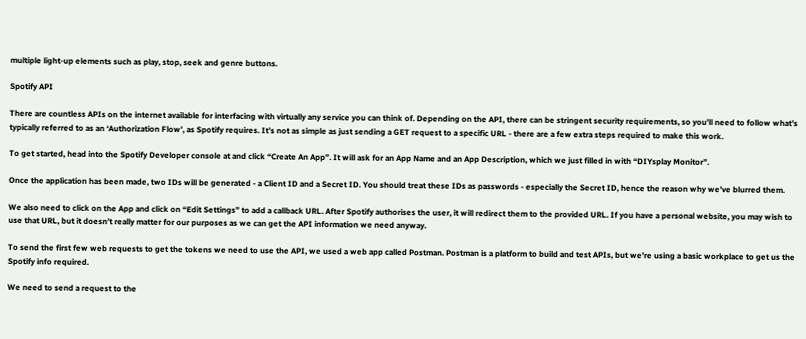multiple light-up elements such as play, stop, seek and genre buttons.

Spotify API

There are countless APIs on the internet available for interfacing with virtually any service you can think of. Depending on the API, there can be stringent security requirements, so you’ll need to follow what’s typically referred to as an ‘Authorization Flow’, as Spotify requires. It’s not as simple as just sending a GET request to a specific URL - there are a few extra steps required to make this work.

To get started, head into the Spotify Developer console at and click “Create An App”. It will ask for an App Name and an App Description, which we just filled in with “DIYsplay Monitor”.

Once the application has been made, two IDs will be generated - a Client ID and a Secret ID. You should treat these IDs as passwords - especially the Secret ID, hence the reason why we’ve blurred them.

We also need to click on the App and click on “Edit Settings” to add a callback URL. After Spotify authorises the user, it will redirect them to the provided URL. If you have a personal website, you may wish to use that URL, but it doesn’t really matter for our purposes as we can get the API information we need anyway.

To send the first few web requests to get the tokens we need to use the API, we used a web app called Postman. Postman is a platform to build and test APIs, but we’re using a basic workplace to get us the Spotify info required.

We need to send a request to the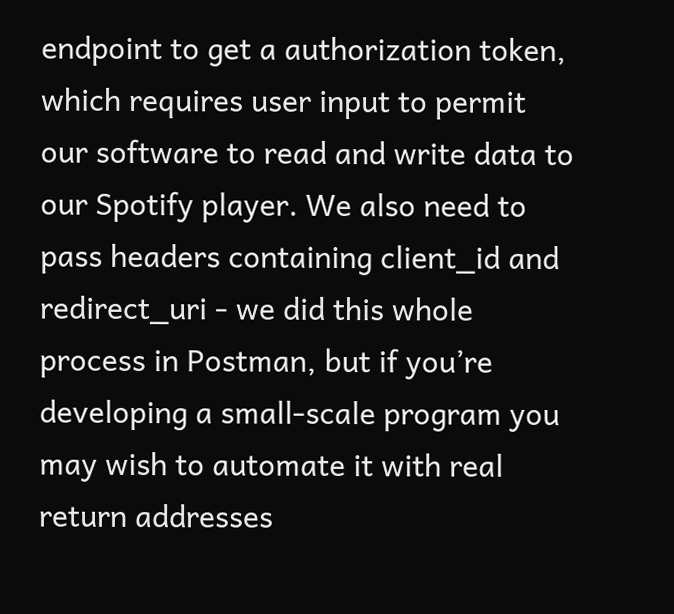endpoint to get a authorization token, which requires user input to permit our software to read and write data to our Spotify player. We also need to pass headers containing client_id and redirect_uri - we did this whole process in Postman, but if you’re developing a small-scale program you may wish to automate it with real return addresses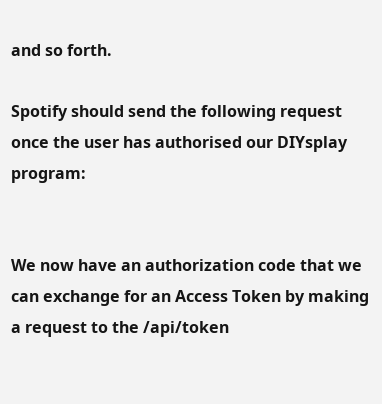and so forth.

Spotify should send the following request once the user has authorised our DIYsplay program:


We now have an authorization code that we can exchange for an Access Token by making a request to the /api/token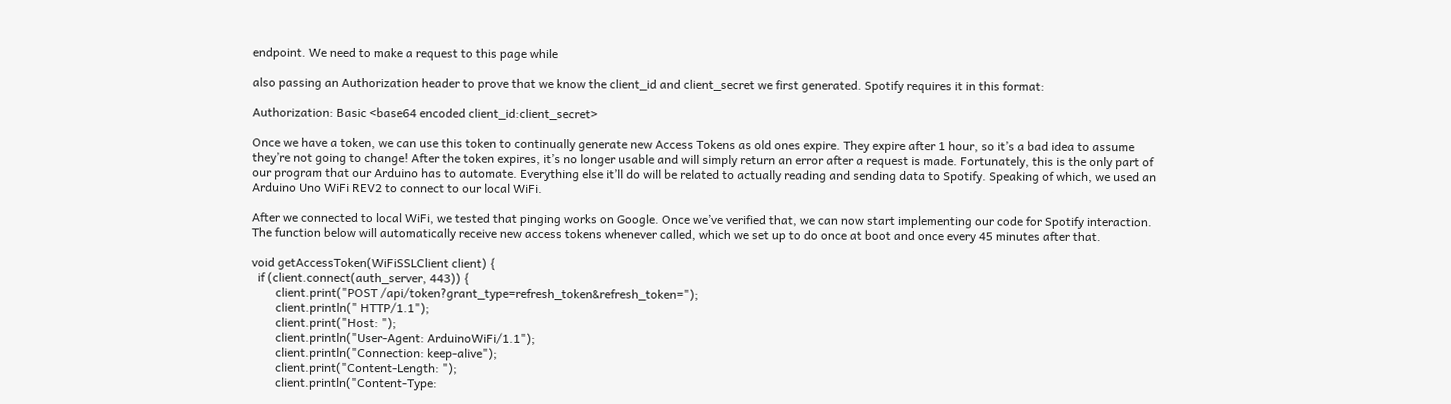endpoint. We need to make a request to this page while

also passing an Authorization header to prove that we know the client_id and client_secret we first generated. Spotify requires it in this format:

Authorization: Basic <base64 encoded client_id:client_secret>

Once we have a token, we can use this token to continually generate new Access Tokens as old ones expire. They expire after 1 hour, so it’s a bad idea to assume they’re not going to change! After the token expires, it’s no longer usable and will simply return an error after a request is made. Fortunately, this is the only part of our program that our Arduino has to automate. Everything else it’ll do will be related to actually reading and sending data to Spotify. Speaking of which, we used an Arduino Uno WiFi REV2 to connect to our local WiFi.

After we connected to local WiFi, we tested that pinging works on Google. Once we’ve verified that, we can now start implementing our code for Spotify interaction. The function below will automatically receive new access tokens whenever called, which we set up to do once at boot and once every 45 minutes after that.

void getAccessToken(WiFiSSLClient client) {
  if (client.connect(auth_server, 443)) {
        client.print("POST /api/token?grant_type=refresh_token&refresh_token=");
        client.println(" HTTP/1.1");
        client.print("Host: ");
        client.println("User-Agent: ArduinoWiFi/1.1");
        client.println("Connection: keep-alive");
        client.print("Content-Length: ");
        client.println("Content-Type: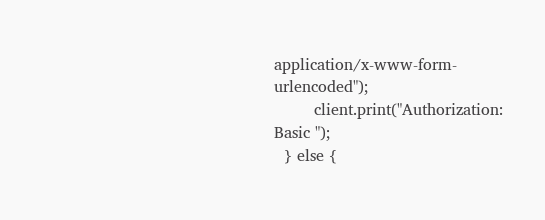application/x-www-form-urlencoded");
        client.print("Authorization: Basic ");
  } else {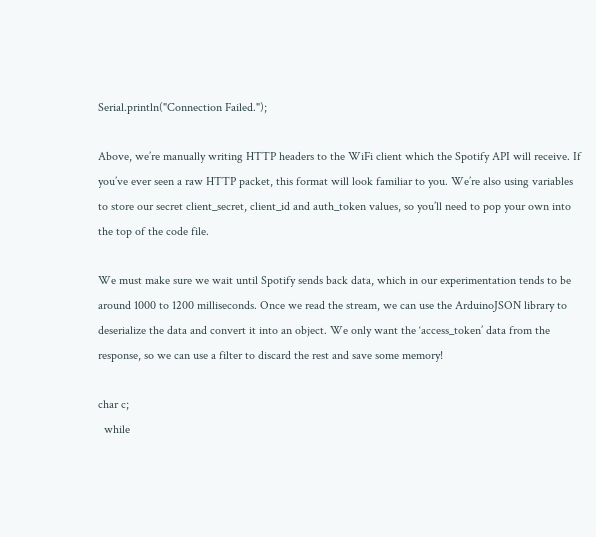Serial.println("Connection Failed.");

Above, we’re manually writing HTTP headers to the WiFi client which the Spotify API will receive. If you’ve ever seen a raw HTTP packet, this format will look familiar to you. We’re also using variables to store our secret client_secret, client_id and auth_token values, so you’ll need to pop your own into the top of the code file.

We must make sure we wait until Spotify sends back data, which in our experimentation tends to be around 1000 to 1200 milliseconds. Once we read the stream, we can use the ArduinoJSON library to deserialize the data and convert it into an object. We only want the ‘access_token’ data from the response, so we can use a filter to discard the rest and save some memory!

char c;
  while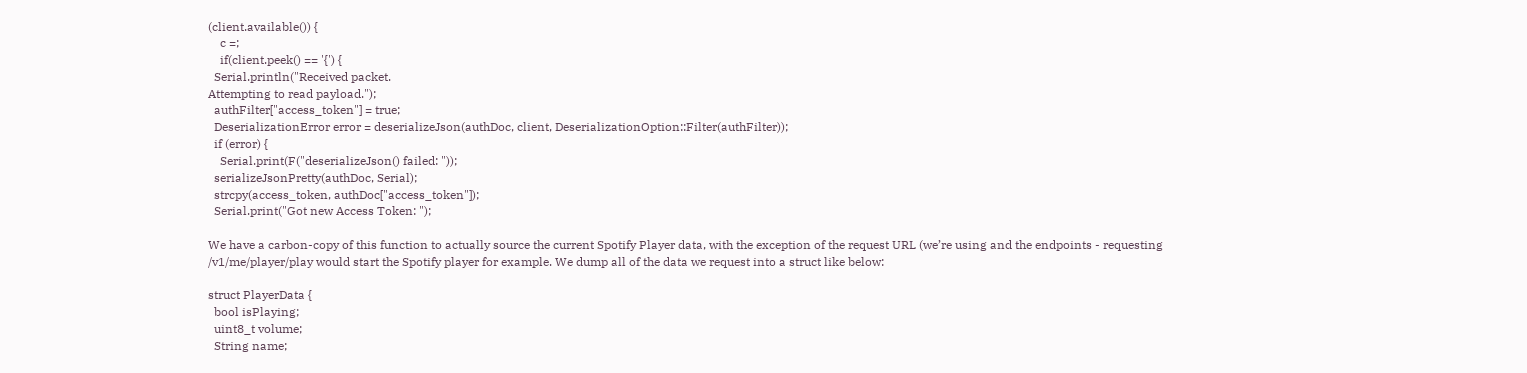(client.available()) {
    c =;
    if(client.peek() == '{') {
  Serial.println("Received packet.
Attempting to read payload.");
  authFilter["access_token"] = true;
  DeserializationError error = deserializeJson(authDoc, client, DeserializationOption::Filter(authFilter));
  if (error) {
    Serial.print(F("deserializeJson() failed: "));
  serializeJsonPretty(authDoc, Serial);
  strcpy(access_token, authDoc["access_token"]);
  Serial.print("Got new Access Token: ");

We have a carbon-copy of this function to actually source the current Spotify Player data, with the exception of the request URL (we’re using and the endpoints - requesting /v1/me/player/play would start the Spotify player for example. We dump all of the data we request into a struct like below:

struct PlayerData {
  bool isPlaying;
  uint8_t volume;
  String name;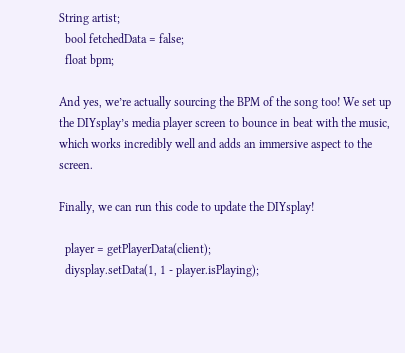String artist;
  bool fetchedData = false;
  float bpm;

And yes, we’re actually sourcing the BPM of the song too! We set up the DIYsplay’s media player screen to bounce in beat with the music, which works incredibly well and adds an immersive aspect to the screen.

Finally, we can run this code to update the DIYsplay!

  player = getPlayerData(client);
  diysplay.setData(1, 1 - player.isPlaying);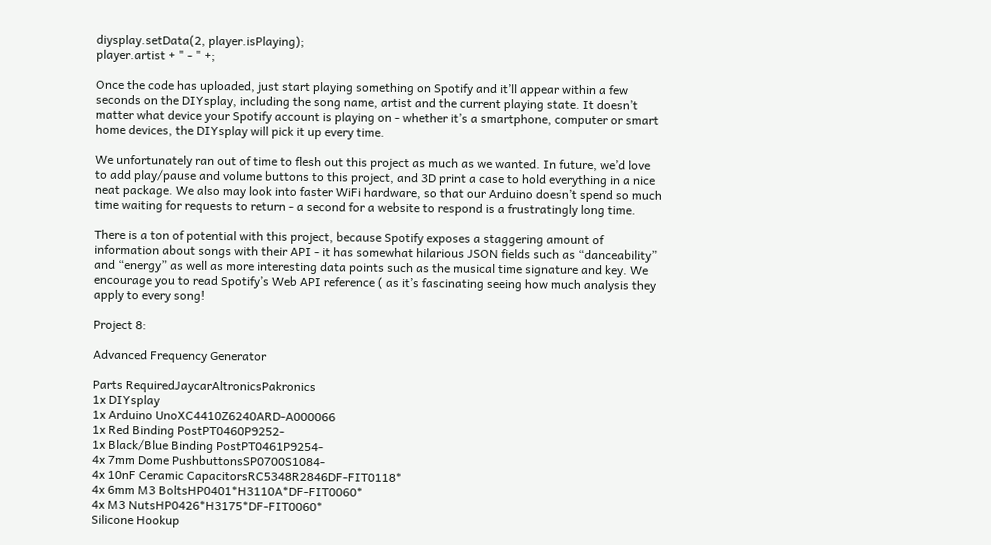diysplay.setData(2, player.isPlaying);
player.artist + " - " +;

Once the code has uploaded, just start playing something on Spotify and it’ll appear within a few seconds on the DIYsplay, including the song name, artist and the current playing state. It doesn’t matter what device your Spotify account is playing on - whether it’s a smartphone, computer or smart home devices, the DIYsplay will pick it up every time.

We unfortunately ran out of time to flesh out this project as much as we wanted. In future, we’d love to add play/pause and volume buttons to this project, and 3D print a case to hold everything in a nice neat package. We also may look into faster WiFi hardware, so that our Arduino doesn’t spend so much time waiting for requests to return - a second for a website to respond is a frustratingly long time.

There is a ton of potential with this project, because Spotify exposes a staggering amount of information about songs with their API - it has somewhat hilarious JSON fields such as “danceability” and “energy” as well as more interesting data points such as the musical time signature and key. We encourage you to read Spotify’s Web API reference ( as it’s fascinating seeing how much analysis they apply to every song!

Project 8:

Advanced Frequency Generator

Parts RequiredJaycarAltronicsPakronics
1x DIYsplay
1x Arduino UnoXC4410Z6240ARD-A000066
1x Red Binding PostPT0460P9252-
1x Black/Blue Binding PostPT0461P9254-
4x 7mm Dome PushbuttonsSP0700S1084-
4x 10nF Ceramic CapacitorsRC5348R2846DF-FIT0118*
4x 6mm M3 BoltsHP0401*H3110A*DF-FIT0060*
4x M3 NutsHP0426*H3175*DF-FIT0060*
Silicone Hookup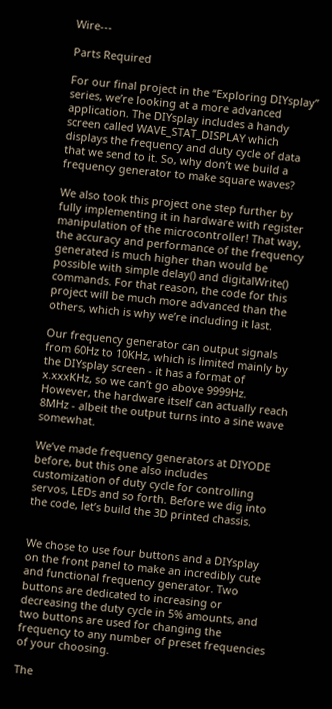Wire---

Parts Required

For our final project in the “Exploring DIYsplay” series, we’re looking at a more advanced application. The DIYsplay includes a handy screen called WAVE_STAT_DISPLAY which displays the frequency and duty cycle of data that we send to it. So, why don’t we build a frequency generator to make square waves?

We also took this project one step further by fully implementing it in hardware with register manipulation of the microcontroller! That way, the accuracy and performance of the frequency generated is much higher than would be possible with simple delay() and digitalWrite() commands. For that reason, the code for this project will be much more advanced than the others, which is why we’re including it last.

Our frequency generator can output signals from 60Hz to 10KHz, which is limited mainly by the DIYsplay screen - it has a format of x.xxxKHz, so we can’t go above 9999Hz. However, the hardware itself can actually reach 8MHz - albeit the output turns into a sine wave somewhat.

We’ve made frequency generators at DIYODE before, but this one also includes customization of duty cycle for controlling servos, LEDs and so forth. Before we dig into the code, let’s build the 3D printed chassis.


We chose to use four buttons and a DIYsplay on the front panel to make an incredibly cute and functional frequency generator. Two buttons are dedicated to increasing or decreasing the duty cycle in 5% amounts, and two buttons are used for changing the frequency to any number of preset frequencies of your choosing.

The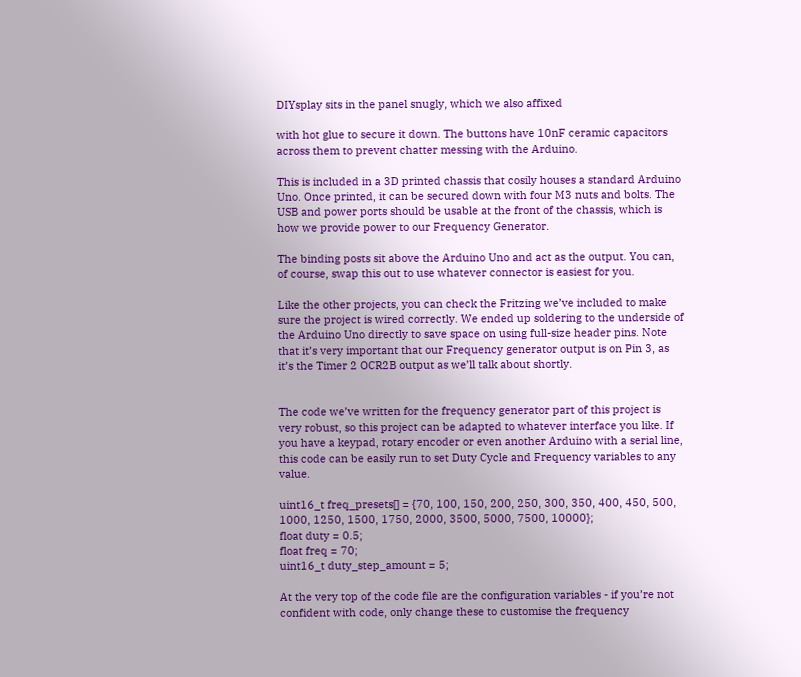DIYsplay sits in the panel snugly, which we also affixed

with hot glue to secure it down. The buttons have 10nF ceramic capacitors across them to prevent chatter messing with the Arduino.

This is included in a 3D printed chassis that cosily houses a standard Arduino Uno. Once printed, it can be secured down with four M3 nuts and bolts. The USB and power ports should be usable at the front of the chassis, which is how we provide power to our Frequency Generator.

The binding posts sit above the Arduino Uno and act as the output. You can, of course, swap this out to use whatever connector is easiest for you.

Like the other projects, you can check the Fritzing we’ve included to make sure the project is wired correctly. We ended up soldering to the underside of the Arduino Uno directly to save space on using full-size header pins. Note that it’s very important that our Frequency generator output is on Pin 3, as it’s the Timer 2 OCR2B output as we’ll talk about shortly.


The code we’ve written for the frequency generator part of this project is very robust, so this project can be adapted to whatever interface you like. If you have a keypad, rotary encoder or even another Arduino with a serial line, this code can be easily run to set Duty Cycle and Frequency variables to any value.

uint16_t freq_presets[] = {70, 100, 150, 200, 250, 300, 350, 400, 450, 500, 1000, 1250, 1500, 1750, 2000, 3500, 5000, 7500, 10000};
float duty = 0.5;
float freq = 70;
uint16_t duty_step_amount = 5;

At the very top of the code file are the configuration variables - if you’re not confident with code, only change these to customise the frequency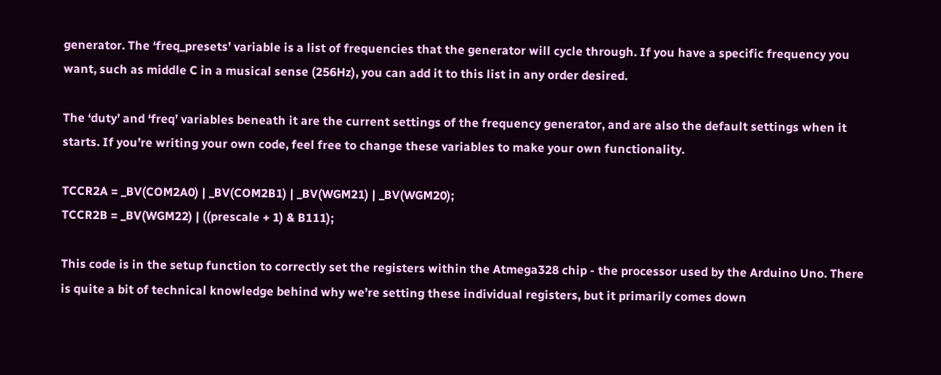generator. The ‘freq_presets’ variable is a list of frequencies that the generator will cycle through. If you have a specific frequency you want, such as middle C in a musical sense (256Hz), you can add it to this list in any order desired.

The ‘duty’ and ‘freq’ variables beneath it are the current settings of the frequency generator, and are also the default settings when it starts. If you’re writing your own code, feel free to change these variables to make your own functionality.

TCCR2A = _BV(COM2A0) | _BV(COM2B1) | _BV(WGM21) | _BV(WGM20);
TCCR2B = _BV(WGM22) | ((prescale + 1) & B111);

This code is in the setup function to correctly set the registers within the Atmega328 chip - the processor used by the Arduino Uno. There is quite a bit of technical knowledge behind why we’re setting these individual registers, but it primarily comes down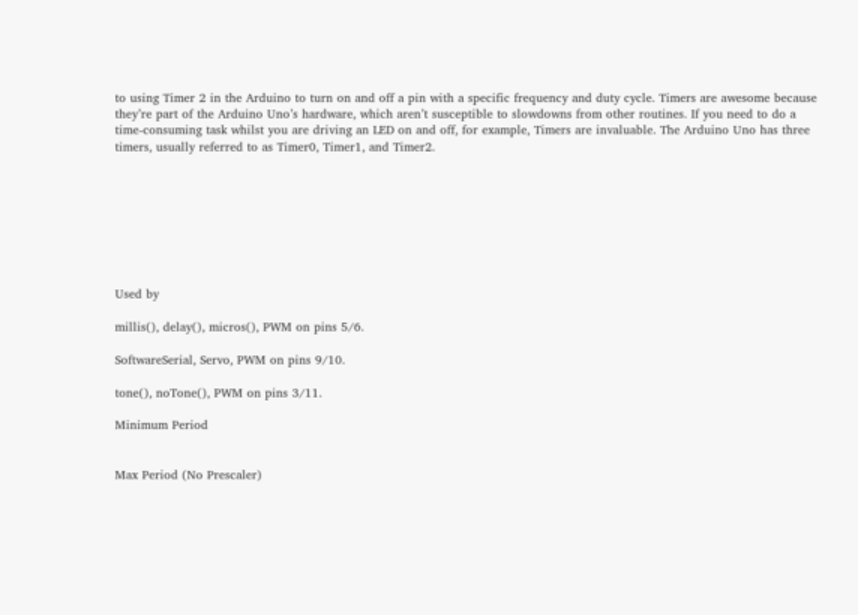to using Timer 2 in the Arduino to turn on and off a pin with a specific frequency and duty cycle. Timers are awesome because they’re part of the Arduino Uno’s hardware, which aren’t susceptible to slowdowns from other routines. If you need to do a time-consuming task whilst you are driving an LED on and off, for example, Timers are invaluable. The Arduino Uno has three timers, usually referred to as Timer0, Timer1, and Timer2.








Used by

millis(), delay(), micros(), PWM on pins 5/6.

SoftwareSerial, Servo, PWM on pins 9/10.

tone(), noTone(), PWM on pins 3/11.

Minimum Period


Max Period (No Prescaler)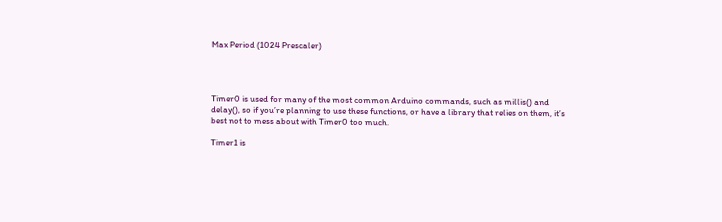Max Period (1024 Prescaler)




Timer0 is used for many of the most common Arduino commands, such as millis() and delay(), so if you’re planning to use these functions, or have a library that relies on them, it’s best not to mess about with Timer0 too much.

Timer1 is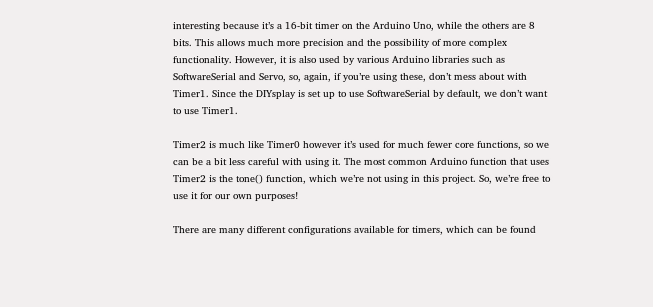interesting because it’s a 16-bit timer on the Arduino Uno, while the others are 8 bits. This allows much more precision and the possibility of more complex functionality. However, it is also used by various Arduino libraries such as SoftwareSerial and Servo, so, again, if you’re using these, don’t mess about with Timer1. Since the DIYsplay is set up to use SoftwareSerial by default, we don’t want to use Timer1.

Timer2 is much like Timer0 however it’s used for much fewer core functions, so we can be a bit less careful with using it. The most common Arduino function that uses Timer2 is the tone() function, which we’re not using in this project. So, we’re free to use it for our own purposes!

There are many different configurations available for timers, which can be found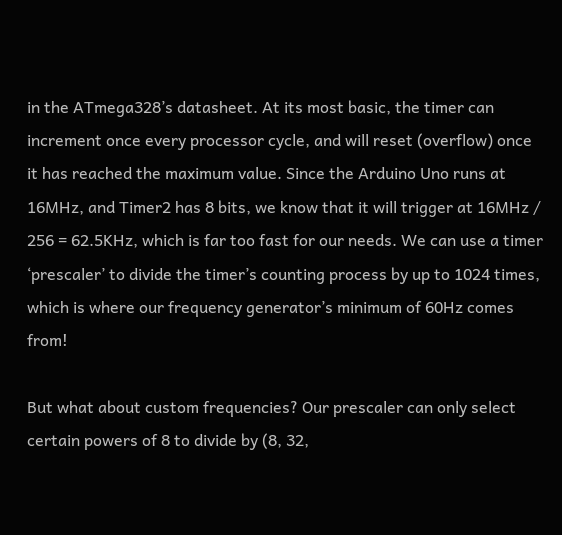in the ATmega328’s datasheet. At its most basic, the timer can increment once every processor cycle, and will reset (overflow) once it has reached the maximum value. Since the Arduino Uno runs at 16MHz, and Timer2 has 8 bits, we know that it will trigger at 16MHz / 256 = 62.5KHz, which is far too fast for our needs. We can use a timer ‘prescaler’ to divide the timer’s counting process by up to 1024 times, which is where our frequency generator’s minimum of 60Hz comes from!

But what about custom frequencies? Our prescaler can only select certain powers of 8 to divide by (8, 32,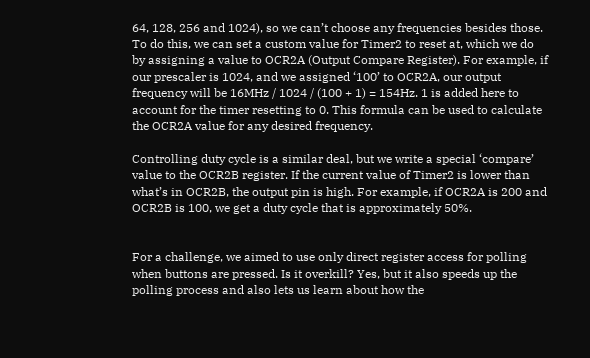64, 128, 256 and 1024), so we can’t choose any frequencies besides those. To do this, we can set a custom value for Timer2 to reset at, which we do by assigning a value to OCR2A (Output Compare Register). For example, if our prescaler is 1024, and we assigned ‘100’ to OCR2A, our output frequency will be 16MHz / 1024 / (100 + 1) = 154Hz. 1 is added here to account for the timer resetting to 0. This formula can be used to calculate the OCR2A value for any desired frequency.

Controlling duty cycle is a similar deal, but we write a special ‘compare’ value to the OCR2B register. If the current value of Timer2 is lower than what’s in OCR2B, the output pin is high. For example, if OCR2A is 200 and OCR2B is 100, we get a duty cycle that is approximately 50%.


For a challenge, we aimed to use only direct register access for polling when buttons are pressed. Is it overkill? Yes, but it also speeds up the polling process and also lets us learn about how the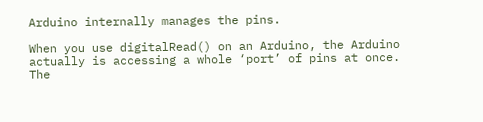Arduino internally manages the pins.

When you use digitalRead() on an Arduino, the Arduino actually is accessing a whole ‘port’ of pins at once. The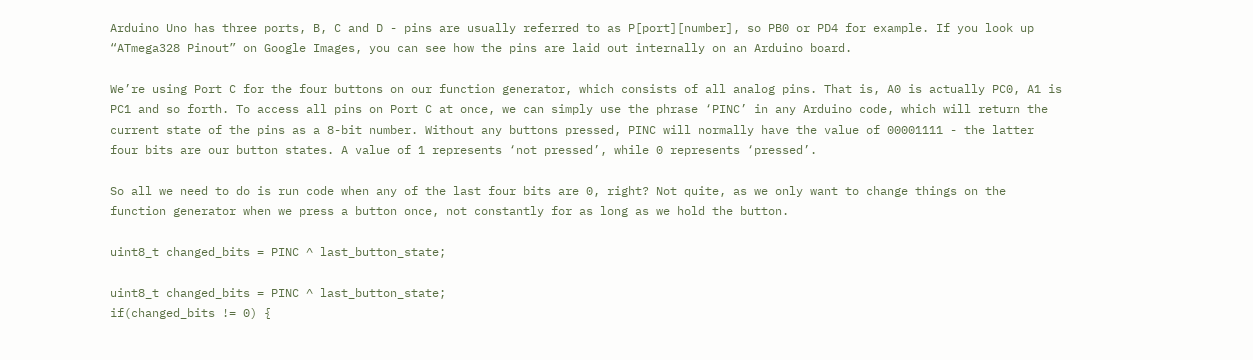Arduino Uno has three ports, B, C and D - pins are usually referred to as P[port][number], so PB0 or PD4 for example. If you look up “ATmega328 Pinout” on Google Images, you can see how the pins are laid out internally on an Arduino board.

We’re using Port C for the four buttons on our function generator, which consists of all analog pins. That is, A0 is actually PC0, A1 is PC1 and so forth. To access all pins on Port C at once, we can simply use the phrase ‘PINC’ in any Arduino code, which will return the current state of the pins as a 8-bit number. Without any buttons pressed, PINC will normally have the value of 00001111 - the latter four bits are our button states. A value of 1 represents ‘not pressed’, while 0 represents ‘pressed’.

So all we need to do is run code when any of the last four bits are 0, right? Not quite, as we only want to change things on the function generator when we press a button once, not constantly for as long as we hold the button.

uint8_t changed_bits = PINC ^ last_button_state;

uint8_t changed_bits = PINC ^ last_button_state;
if(changed_bits != 0) {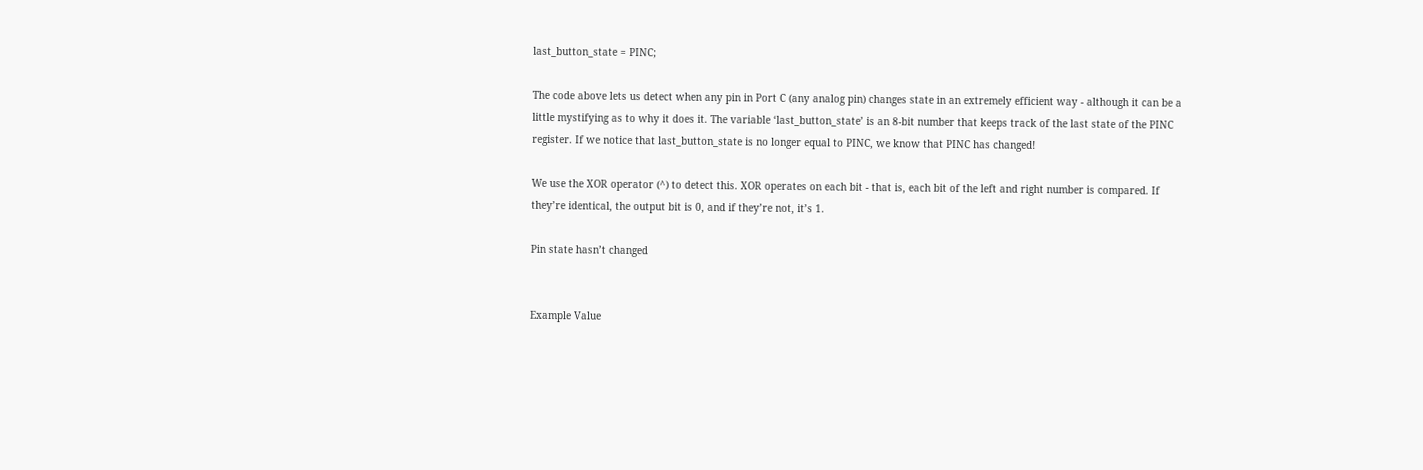last_button_state = PINC;

The code above lets us detect when any pin in Port C (any analog pin) changes state in an extremely efficient way - although it can be a little mystifying as to why it does it. The variable ‘last_button_state’ is an 8-bit number that keeps track of the last state of the PINC register. If we notice that last_button_state is no longer equal to PINC, we know that PINC has changed!

We use the XOR operator (^) to detect this. XOR operates on each bit - that is, each bit of the left and right number is compared. If they’re identical, the output bit is 0, and if they’re not, it’s 1.

Pin state hasn’t changed


Example Value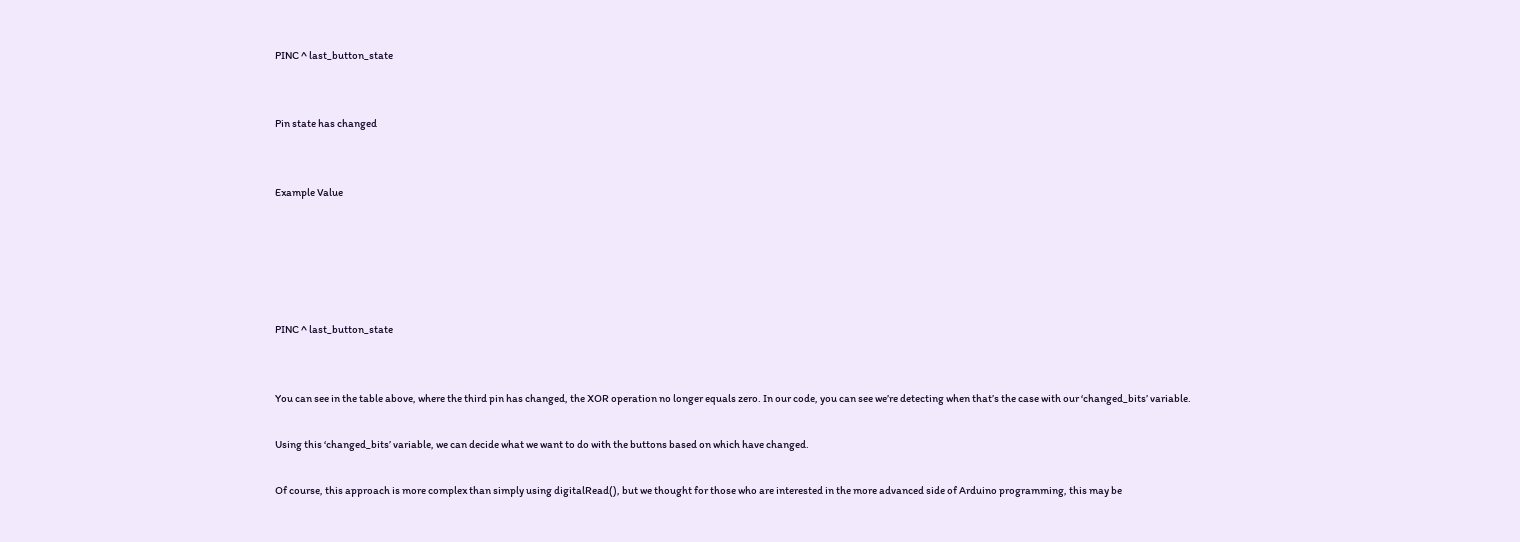PINC ^ last_button_state


Pin state has changed


Example Value





PINC ^ last_button_state


You can see in the table above, where the third pin has changed, the XOR operation no longer equals zero. In our code, you can see we’re detecting when that’s the case with our ‘changed_bits’ variable.

Using this ‘changed_bits’ variable, we can decide what we want to do with the buttons based on which have changed.

Of course, this approach is more complex than simply using digitalRead(), but we thought for those who are interested in the more advanced side of Arduino programming, this may be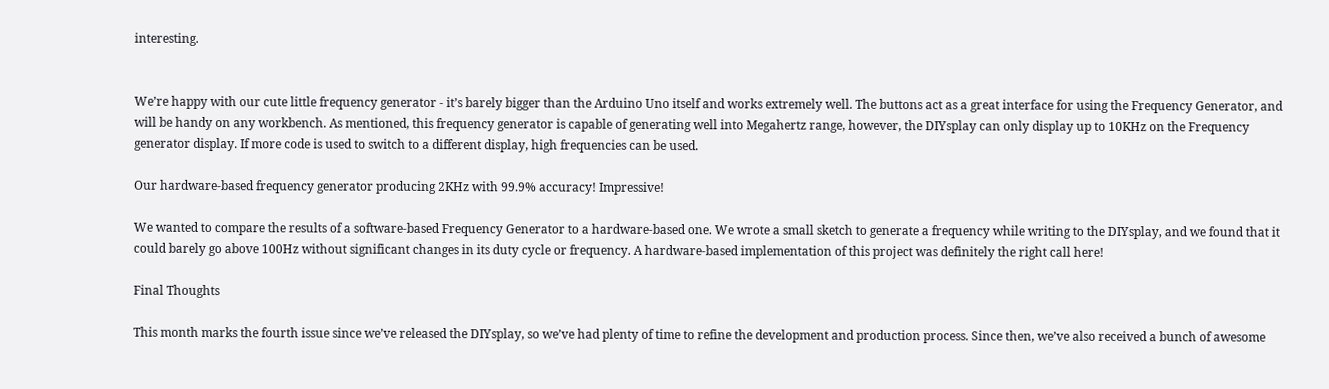interesting.


We’re happy with our cute little frequency generator - it’s barely bigger than the Arduino Uno itself and works extremely well. The buttons act as a great interface for using the Frequency Generator, and will be handy on any workbench. As mentioned, this frequency generator is capable of generating well into Megahertz range, however, the DIYsplay can only display up to 10KHz on the Frequency generator display. If more code is used to switch to a different display, high frequencies can be used.

Our hardware-based frequency generator producing 2KHz with 99.9% accuracy! Impressive!

We wanted to compare the results of a software-based Frequency Generator to a hardware-based one. We wrote a small sketch to generate a frequency while writing to the DIYsplay, and we found that it could barely go above 100Hz without significant changes in its duty cycle or frequency. A hardware-based implementation of this project was definitely the right call here!

Final Thoughts

This month marks the fourth issue since we’ve released the DIYsplay, so we’ve had plenty of time to refine the development and production process. Since then, we’ve also received a bunch of awesome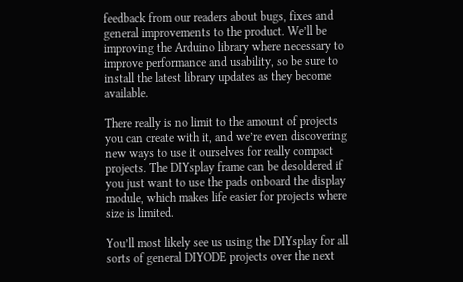feedback from our readers about bugs, fixes and general improvements to the product. We’ll be improving the Arduino library where necessary to improve performance and usability, so be sure to install the latest library updates as they become available.

There really is no limit to the amount of projects you can create with it, and we’re even discovering new ways to use it ourselves for really compact projects. The DIYsplay frame can be desoldered if you just want to use the pads onboard the display module, which makes life easier for projects where size is limited.

You’ll most likely see us using the DIYsplay for all sorts of general DIYODE projects over the next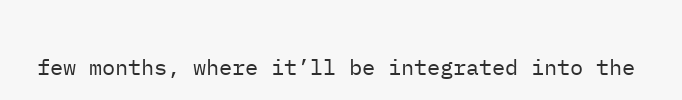few months, where it’ll be integrated into the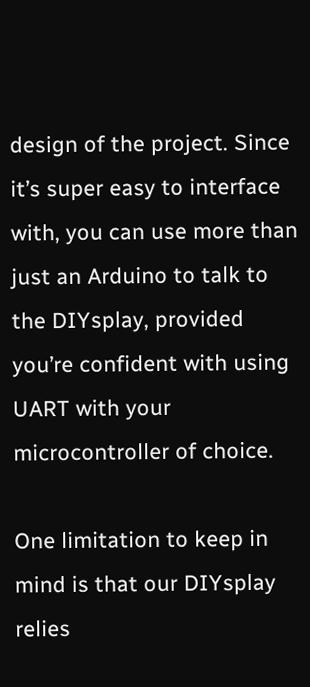design of the project. Since it’s super easy to interface with, you can use more than just an Arduino to talk to the DIYsplay, provided you’re confident with using UART with your microcontroller of choice.

One limitation to keep in mind is that our DIYsplay relies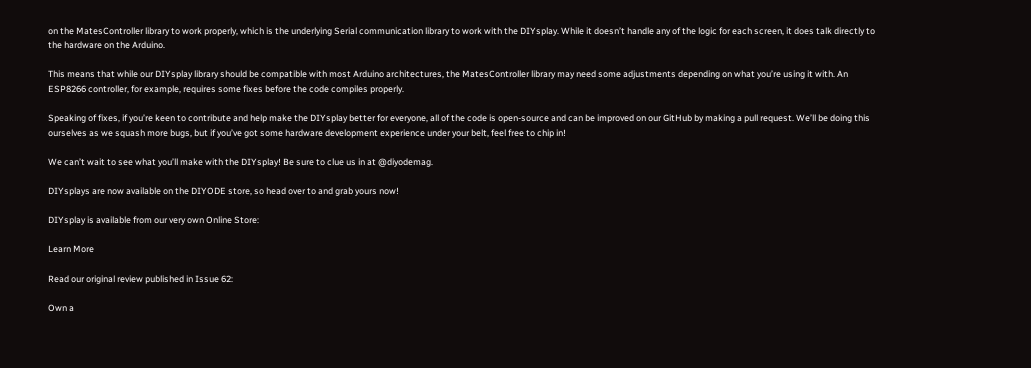on the MatesController library to work properly, which is the underlying Serial communication library to work with the DIYsplay. While it doesn’t handle any of the logic for each screen, it does talk directly to the hardware on the Arduino.

This means that while our DIYsplay library should be compatible with most Arduino architectures, the MatesController library may need some adjustments depending on what you’re using it with. An ESP8266 controller, for example, requires some fixes before the code compiles properly.

Speaking of fixes, if you’re keen to contribute and help make the DIYsplay better for everyone, all of the code is open-source and can be improved on our GitHub by making a pull request. We’ll be doing this ourselves as we squash more bugs, but if you’ve got some hardware development experience under your belt, feel free to chip in!

We can’t wait to see what you’ll make with the DIYsplay! Be sure to clue us in at @diyodemag.

DIYsplays are now available on the DIYODE store, so head over to and grab yours now!

DIYsplay is available from our very own Online Store:

Learn More

Read our original review published in Issue 62:

Own a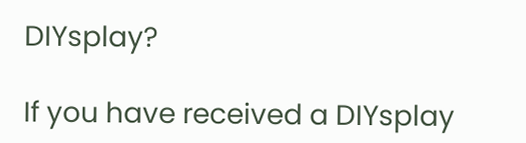DIYsplay?

If you have received a DIYsplay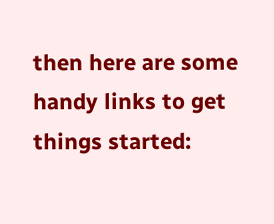then here are some handy links to get things started: